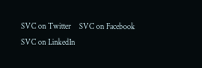SVC on Twitter    SVC on Facebook    SVC on LinkedIn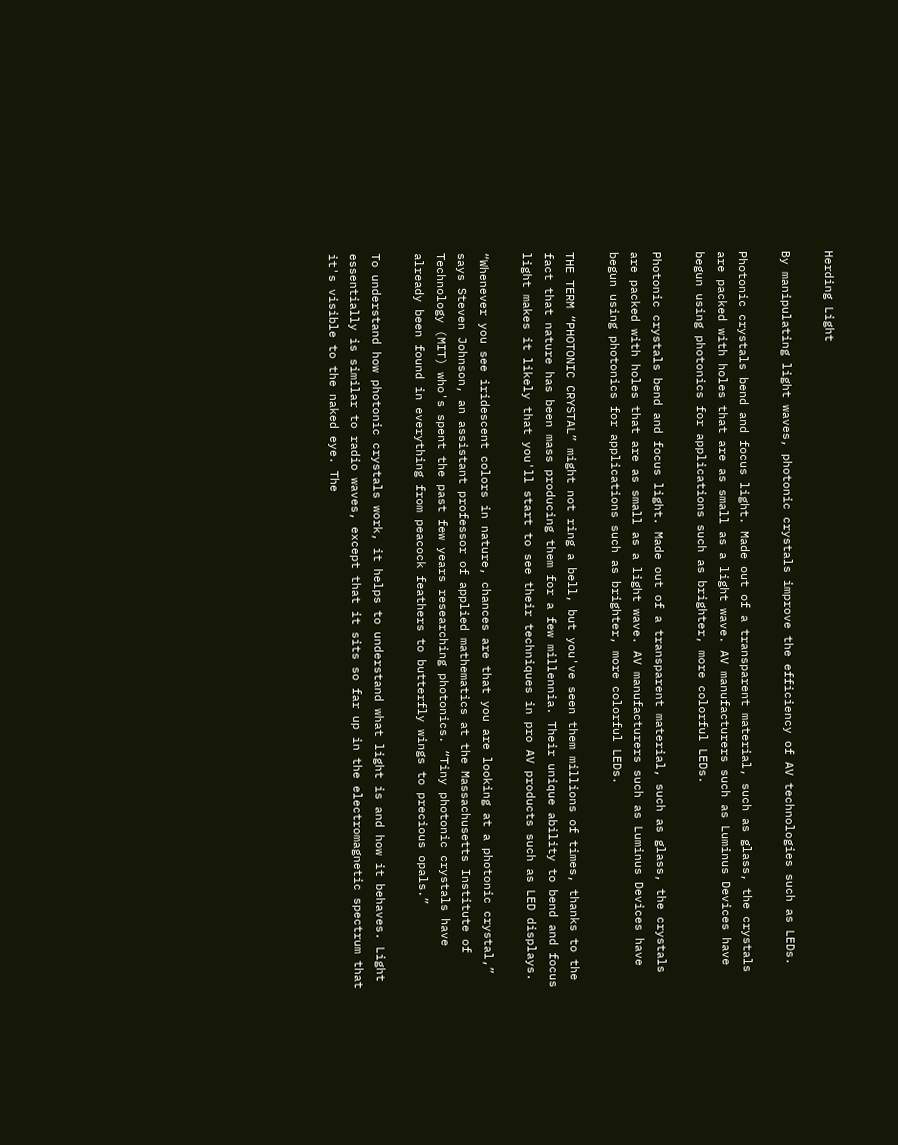Herding Light

By manipulating light waves, photonic crystals improve the efficiency of AV technologies such as LEDs.

Photonic crystals bend and focus light. Made out of a transparent material, such as glass, the crystals are packed with holes that are as small as a light wave. AV manufacturers such as Luminus Devices have begun using photonics for applications such as brighter, more colorful LEDs.

Photonic crystals bend and focus light. Made out of a transparent material, such as glass, the crystals are packed with holes that are as small as a light wave. AV manufacturers such as Luminus Devices have begun using photonics for applications such as brighter, more colorful LEDs.

THE TERM “PHOTONIC CRYSTAL” might not ring a bell, but you've seen them millions of times, thanks to the fact that nature has been mass producing them for a few millennia. Their unique ability to bend and focus light makes it likely that you'll start to see their techniques in pro AV products such as LED displays.

“Whenever you see iridescent colors in nature, chances are that you are looking at a photonic crystal,” says Steven Johnson, an assistant professor of applied mathematics at the Massachusetts Institute of Technology (MIT) who's spent the past few years researching photonics. “Tiny photonic crystals have already been found in everything from peacock feathers to butterfly wings to precious opals.”

To understand how photonic crystals work, it helps to understand what light is and how it behaves. Light essentially is similar to radio waves, except that it sits so far up in the electromagnetic spectrum that it's visible to the naked eye. The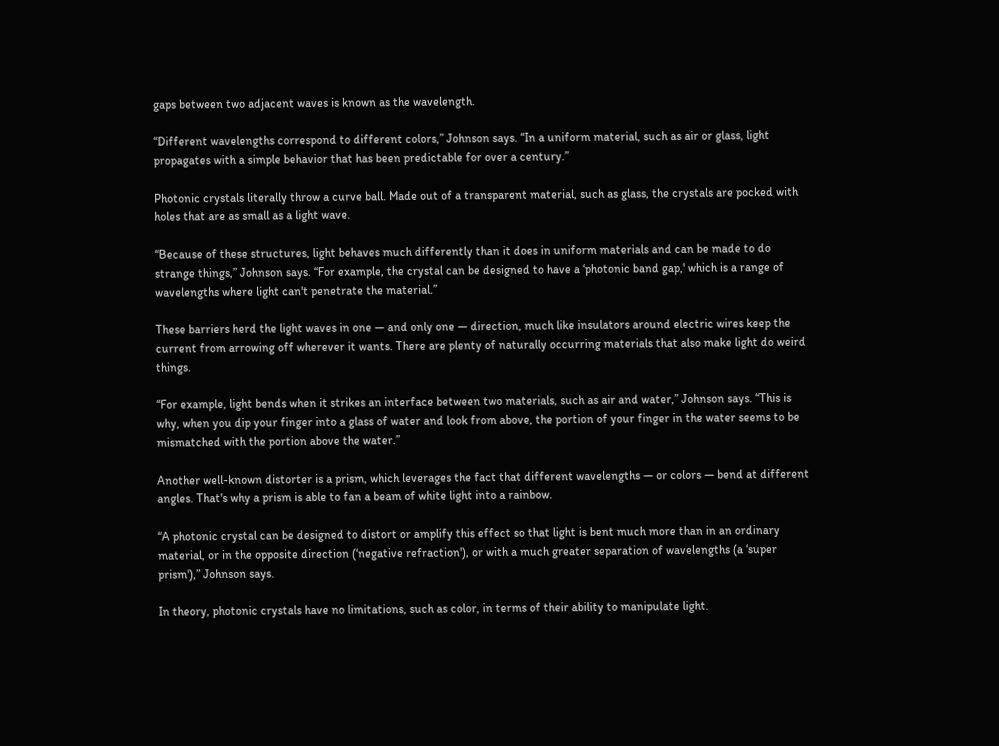gaps between two adjacent waves is known as the wavelength.

“Different wavelengths correspond to different colors,” Johnson says. “In a uniform material, such as air or glass, light propagates with a simple behavior that has been predictable for over a century.”

Photonic crystals literally throw a curve ball. Made out of a transparent material, such as glass, the crystals are pocked with holes that are as small as a light wave.

“Because of these structures, light behaves much differently than it does in uniform materials and can be made to do strange things,” Johnson says. “For example, the crystal can be designed to have a ‘photonic band gap,' which is a range of wavelengths where light can't penetrate the material.”

These barriers herd the light waves in one — and only one — direction, much like insulators around electric wires keep the current from arrowing off wherever it wants. There are plenty of naturally occurring materials that also make light do weird things.

“For example, light bends when it strikes an interface between two materials, such as air and water,” Johnson says. “This is why, when you dip your finger into a glass of water and look from above, the portion of your finger in the water seems to be mismatched with the portion above the water.”

Another well-known distorter is a prism, which leverages the fact that different wavelengths — or colors — bend at different angles. That's why a prism is able to fan a beam of white light into a rainbow.

“A photonic crystal can be designed to distort or amplify this effect so that light is bent much more than in an ordinary material, or in the opposite direction (‘negative refraction'), or with a much greater separation of wavelengths (a ‘super prism'),” Johnson says.

In theory, photonic crystals have no limitations, such as color, in terms of their ability to manipulate light.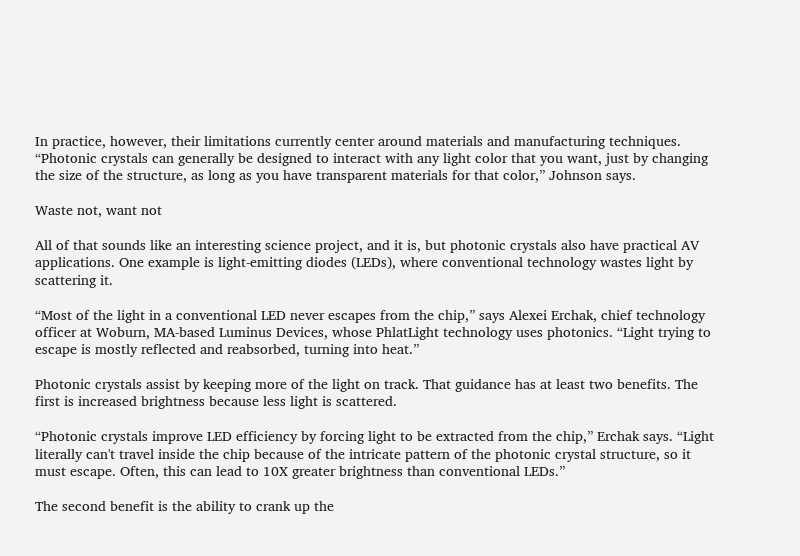In practice, however, their limitations currently center around materials and manufacturing techniques. “Photonic crystals can generally be designed to interact with any light color that you want, just by changing the size of the structure, as long as you have transparent materials for that color,” Johnson says.

Waste not, want not

All of that sounds like an interesting science project, and it is, but photonic crystals also have practical AV applications. One example is light-emitting diodes (LEDs), where conventional technology wastes light by scattering it.

“Most of the light in a conventional LED never escapes from the chip,” says Alexei Erchak, chief technology officer at Woburn, MA-based Luminus Devices, whose PhlatLight technology uses photonics. “Light trying to escape is mostly reflected and reabsorbed, turning into heat.”

Photonic crystals assist by keeping more of the light on track. That guidance has at least two benefits. The first is increased brightness because less light is scattered.

“Photonic crystals improve LED efficiency by forcing light to be extracted from the chip,” Erchak says. “Light literally can't travel inside the chip because of the intricate pattern of the photonic crystal structure, so it must escape. Often, this can lead to 10X greater brightness than conventional LEDs.”

The second benefit is the ability to crank up the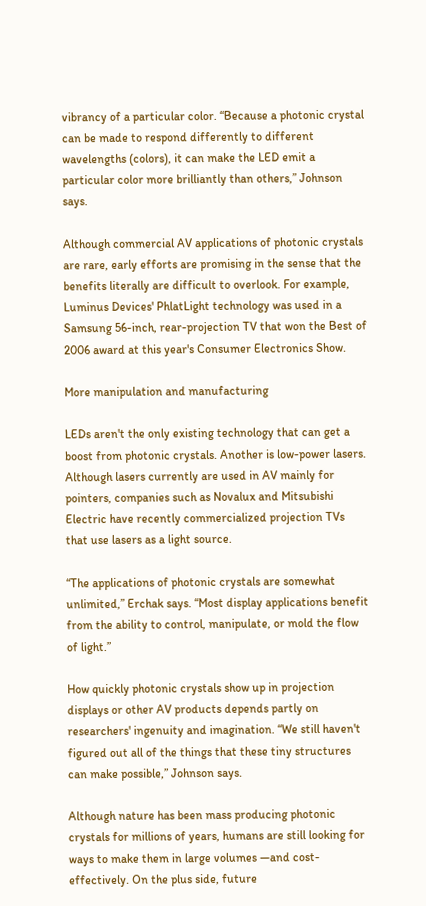vibrancy of a particular color. “Because a photonic crystal can be made to respond differently to different wavelengths (colors), it can make the LED emit a particular color more brilliantly than others,” Johnson says.

Although commercial AV applications of photonic crystals are rare, early efforts are promising in the sense that the benefits literally are difficult to overlook. For example, Luminus Devices' PhlatLight technology was used in a Samsung 56-inch, rear-projection TV that won the Best of 2006 award at this year's Consumer Electronics Show.

More manipulation and manufacturing

LEDs aren't the only existing technology that can get a boost from photonic crystals. Another is low-power lasers. Although lasers currently are used in AV mainly for pointers, companies such as Novalux and Mitsubishi Electric have recently commercialized projection TVs that use lasers as a light source.

“The applications of photonic crystals are somewhat unlimited,” Erchak says. “Most display applications benefit from the ability to control, manipulate, or mold the flow of light.”

How quickly photonic crystals show up in projection displays or other AV products depends partly on researchers' ingenuity and imagination. “We still haven't figured out all of the things that these tiny structures can make possible,” Johnson says.

Although nature has been mass producing photonic crystals for millions of years, humans are still looking for ways to make them in large volumes —and cost-effectively. On the plus side, future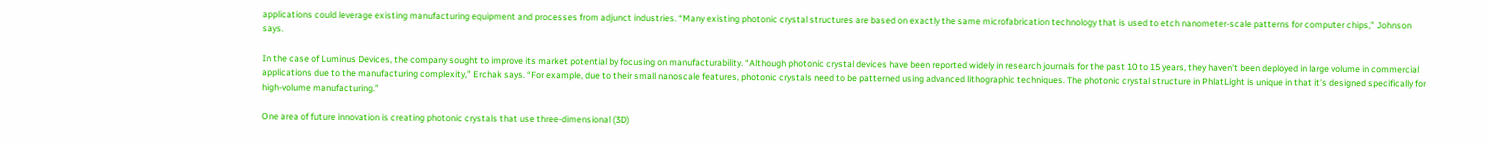applications could leverage existing manufacturing equipment and processes from adjunct industries. “Many existing photonic crystal structures are based on exactly the same microfabrication technology that is used to etch nanometer-scale patterns for computer chips,” Johnson says.

In the case of Luminus Devices, the company sought to improve its market potential by focusing on manufacturability. “Although photonic crystal devices have been reported widely in research journals for the past 10 to 15 years, they haven't been deployed in large volume in commercial applications due to the manufacturing complexity,” Erchak says. “For example, due to their small nanoscale features, photonic crystals need to be patterned using advanced lithographic techniques. The photonic crystal structure in PhlatLight is unique in that it's designed specifically for high-volume manufacturing.”

One area of future innovation is creating photonic crystals that use three-dimensional (3D)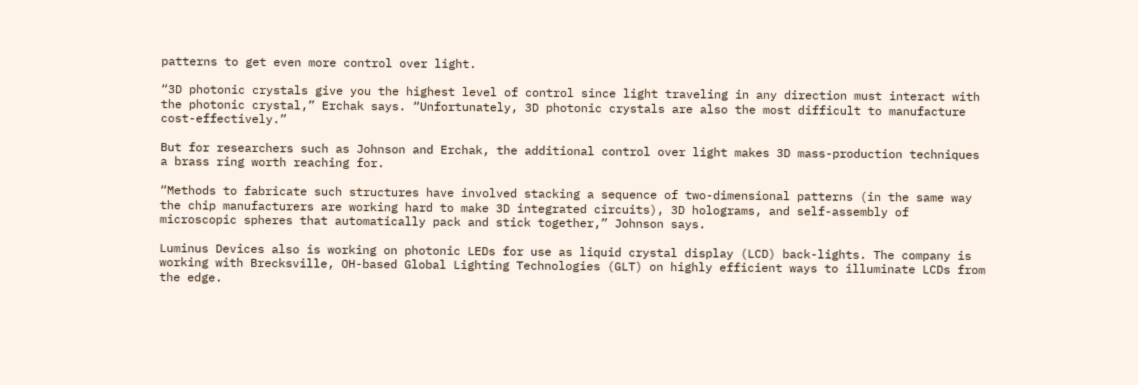patterns to get even more control over light.

“3D photonic crystals give you the highest level of control since light traveling in any direction must interact with the photonic crystal,” Erchak says. “Unfortunately, 3D photonic crystals are also the most difficult to manufacture cost-effectively.”

But for researchers such as Johnson and Erchak, the additional control over light makes 3D mass-production techniques a brass ring worth reaching for.

“Methods to fabricate such structures have involved stacking a sequence of two-dimensional patterns (in the same way the chip manufacturers are working hard to make 3D integrated circuits), 3D holograms, and self-assembly of microscopic spheres that automatically pack and stick together,” Johnson says.

Luminus Devices also is working on photonic LEDs for use as liquid crystal display (LCD) back-lights. The company is working with Brecksville, OH-based Global Lighting Technologies (GLT) on highly efficient ways to illuminate LCDs from the edge.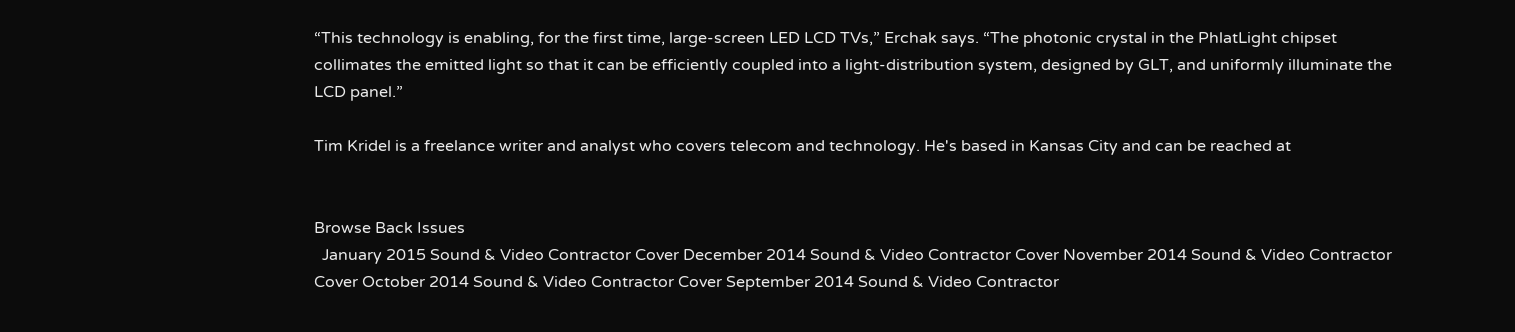“This technology is enabling, for the first time, large-screen LED LCD TVs,” Erchak says. “The photonic crystal in the PhlatLight chipset collimates the emitted light so that it can be efficiently coupled into a light-distribution system, designed by GLT, and uniformly illuminate the LCD panel.”

Tim Kridel is a freelance writer and analyst who covers telecom and technology. He's based in Kansas City and can be reached at


Browse Back Issues
  January 2015 Sound & Video Contractor Cover December 2014 Sound & Video Contractor Cover November 2014 Sound & Video Contractor Cover October 2014 Sound & Video Contractor Cover September 2014 Sound & Video Contractor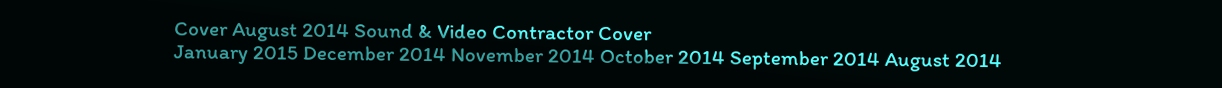Cover August 2014 Sound & Video Contractor Cover
January 2015 December 2014 November 2014 October 2014 September 2014 August 2014